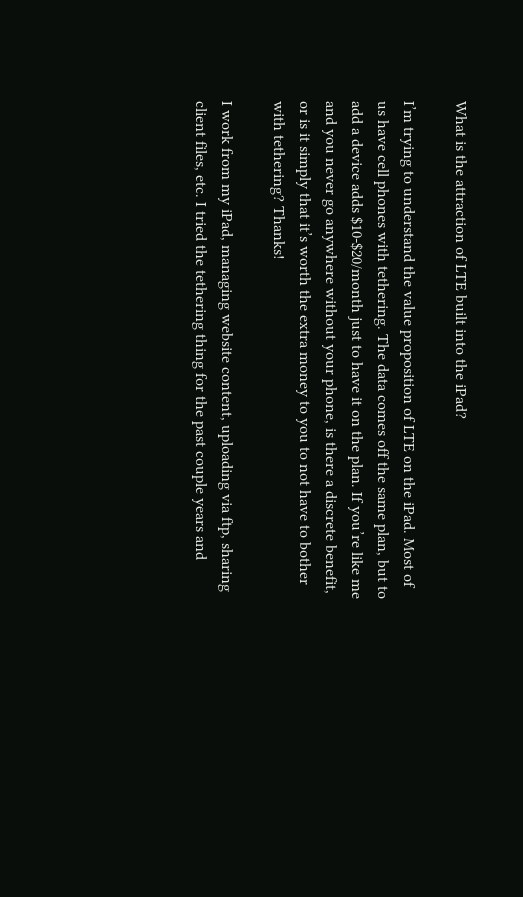What is the attraction of LTE built into the iPad?

I’m trying to understand the value proposition of LTE on the iPad. Most of us have cell phones with tethering. The data comes off the same plan, but to add a device adds $10-$20/month just to have it on the plan. If you’re like me and you never go anywhere without your phone, is there a discrete benefit, or is it simply that it’s worth the extra money to you to not have to bother with tethering? Thanks!

I work from my iPad, managing website content, uploading via ftp, sharing client files, etc. I tried the tethering thing for the past couple years and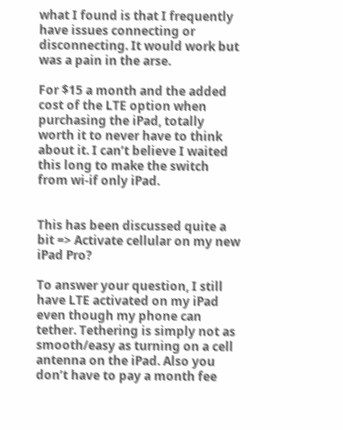what I found is that I frequently have issues connecting or disconnecting. It would work but was a pain in the arse.

For $15 a month and the added cost of the LTE option when purchasing the iPad, totally worth it to never have to think about it. I can’t believe I waited this long to make the switch from wi-if only iPad.


This has been discussed quite a bit => Activate cellular on my new iPad Pro?

To answer your question, I still have LTE activated on my iPad even though my phone can tether. Tethering is simply not as smooth/easy as turning on a cell antenna on the iPad. Also you don’t have to pay a month fee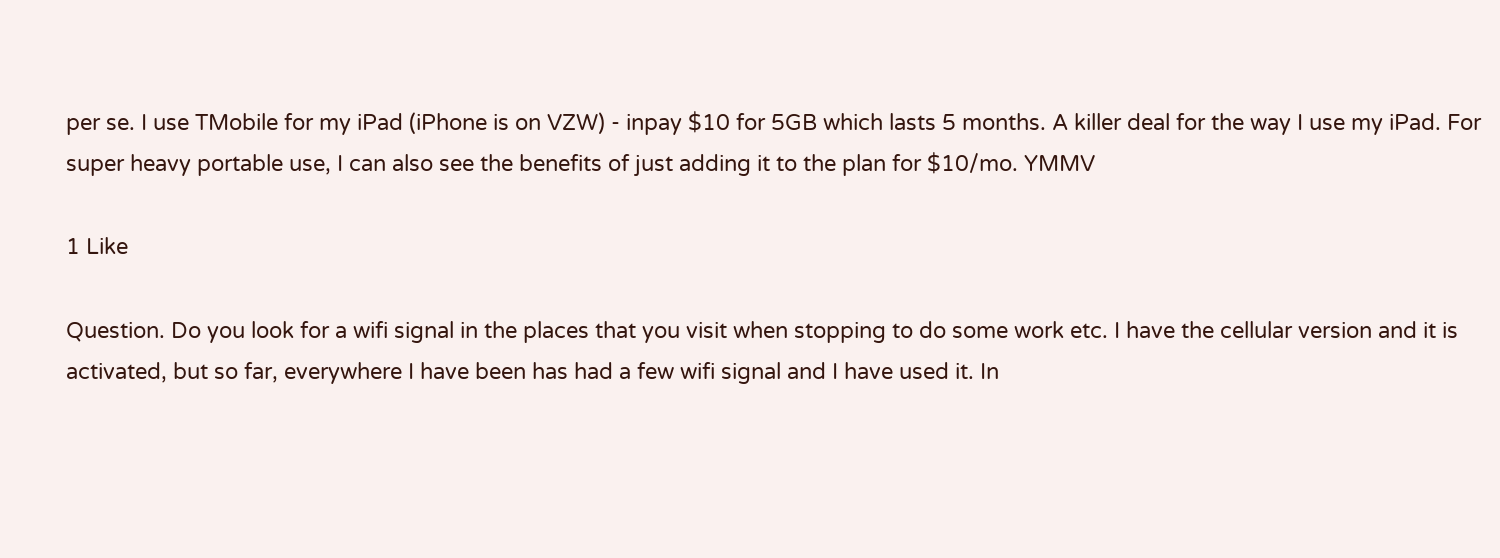per se. I use TMobile for my iPad (iPhone is on VZW) - inpay $10 for 5GB which lasts 5 months. A killer deal for the way I use my iPad. For super heavy portable use, I can also see the benefits of just adding it to the plan for $10/mo. YMMV

1 Like

Question. Do you look for a wifi signal in the places that you visit when stopping to do some work etc. I have the cellular version and it is activated, but so far, everywhere I have been has had a few wifi signal and I have used it. In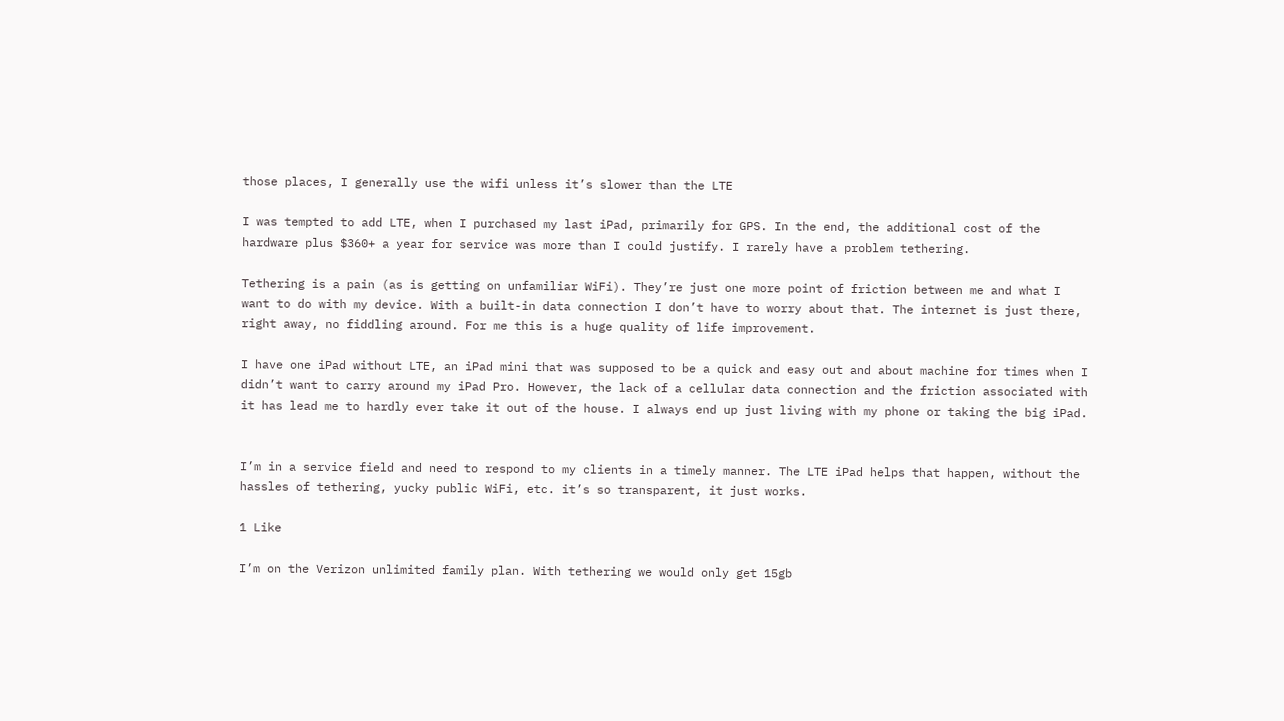those places, I generally use the wifi unless it’s slower than the LTE

I was tempted to add LTE, when I purchased my last iPad, primarily for GPS. In the end, the additional cost of the hardware plus $360+ a year for service was more than I could justify. I rarely have a problem tethering.

Tethering is a pain (as is getting on unfamiliar WiFi). They’re just one more point of friction between me and what I want to do with my device. With a built-in data connection I don’t have to worry about that. The internet is just there, right away, no fiddling around. For me this is a huge quality of life improvement.

I have one iPad without LTE, an iPad mini that was supposed to be a quick and easy out and about machine for times when I didn’t want to carry around my iPad Pro. However, the lack of a cellular data connection and the friction associated with it has lead me to hardly ever take it out of the house. I always end up just living with my phone or taking the big iPad.


I’m in a service field and need to respond to my clients in a timely manner. The LTE iPad helps that happen, without the hassles of tethering, yucky public WiFi, etc. it’s so transparent, it just works.

1 Like

I’m on the Verizon unlimited family plan. With tethering we would only get 15gb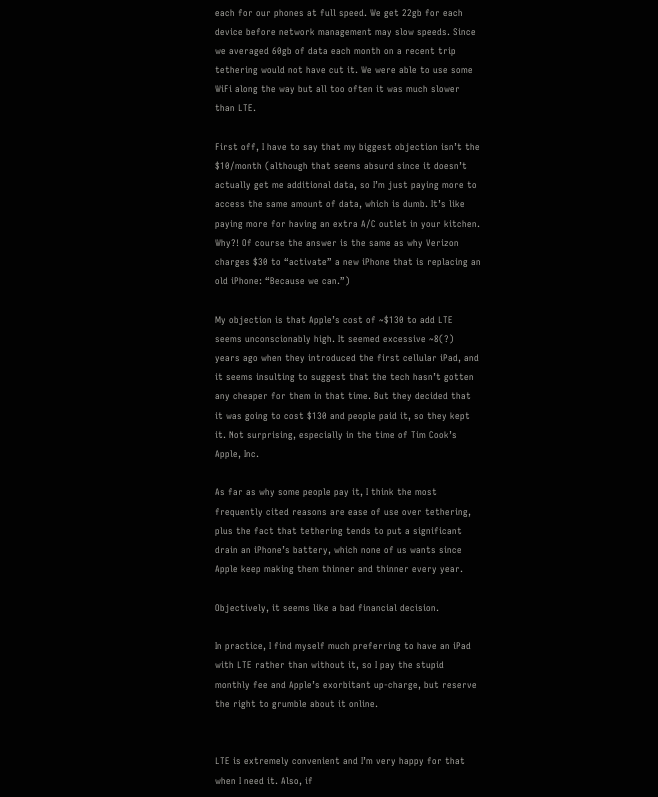each for our phones at full speed. We get 22gb for each device before network management may slow speeds. Since we averaged 60gb of data each month on a recent trip tethering would not have cut it. We were able to use some WiFi along the way but all too often it was much slower than LTE.

First off, I have to say that my biggest objection isn’t the $10/month (although that seems absurd since it doesn’t actually get me additional data, so I’m just paying more to access the same amount of data, which is dumb. It’s like paying more for having an extra A/C outlet in your kitchen. Why?! Of course the answer is the same as why Verizon charges $30 to “activate” a new iPhone that is replacing an old iPhone: “Because we can.”)

My objection is that Apple’s cost of ~$130 to add LTE seems unconscionably high. It seemed excessive ~8(?) years ago when they introduced the first cellular iPad, and it seems insulting to suggest that the tech hasn’t gotten any cheaper for them in that time. But they decided that it was going to cost $130 and people paid it, so they kept it. Not surprising, especially in the time of Tim Cook’s Apple, Inc.

As far as why some people pay it, I think the most frequently cited reasons are ease of use over tethering, plus the fact that tethering tends to put a significant drain an iPhone’s battery, which none of us wants since Apple keep making them thinner and thinner every year.

Objectively, it seems like a bad financial decision.

In practice, I find myself much preferring to have an iPad with LTE rather than without it, so I pay the stupid monthly fee and Apple’s exorbitant up-charge, but reserve the right to grumble about it online.


LTE is extremely convenient and I’m very happy for that when I need it. Also, if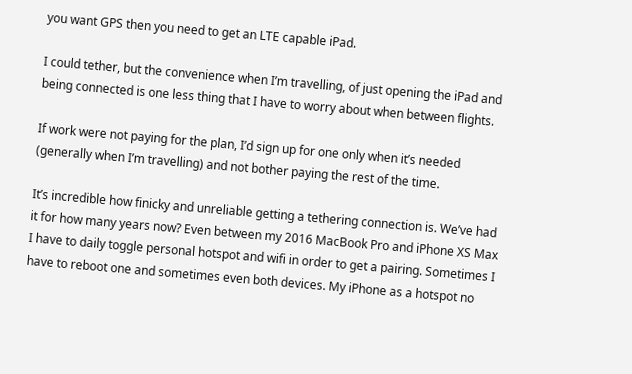you want GPS then you need to get an LTE capable iPad.

I could tether, but the convenience when I’m travelling, of just opening the iPad and being connected is one less thing that I have to worry about when between flights.

If work were not paying for the plan, I’d sign up for one only when it’s needed (generally when I’m travelling) and not bother paying the rest of the time.

It’s incredible how finicky and unreliable getting a tethering connection is. We’ve had it for how many years now? Even between my 2016 MacBook Pro and iPhone XS Max I have to daily toggle personal hotspot and wifi in order to get a pairing. Sometimes I have to reboot one and sometimes even both devices. My iPhone as a hotspot no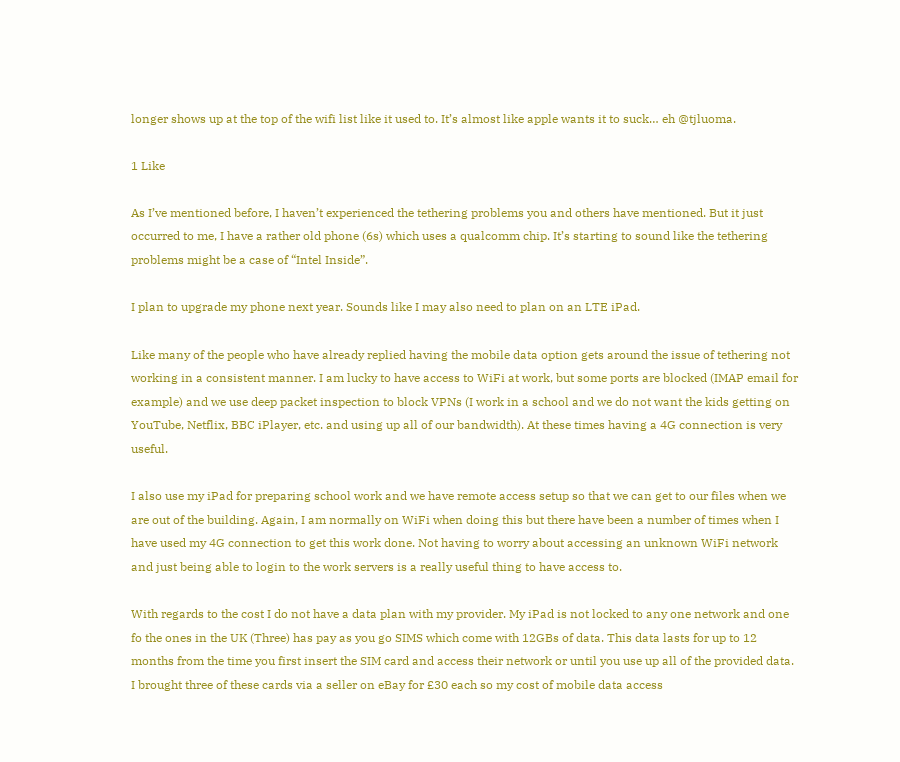longer shows up at the top of the wifi list like it used to. It’s almost like apple wants it to suck… eh @tjluoma.

1 Like

As I’ve mentioned before, I haven’t experienced the tethering problems you and others have mentioned. But it just occurred to me, I have a rather old phone (6s) which uses a qualcomm chip. It’s starting to sound like the tethering problems might be a case of “Intel Inside”.

I plan to upgrade my phone next year. Sounds like I may also need to plan on an LTE iPad.

Like many of the people who have already replied having the mobile data option gets around the issue of tethering not working in a consistent manner. I am lucky to have access to WiFi at work, but some ports are blocked (IMAP email for example) and we use deep packet inspection to block VPNs (I work in a school and we do not want the kids getting on YouTube, Netflix, BBC iPlayer, etc. and using up all of our bandwidth). At these times having a 4G connection is very useful.

I also use my iPad for preparing school work and we have remote access setup so that we can get to our files when we are out of the building. Again, I am normally on WiFi when doing this but there have been a number of times when I have used my 4G connection to get this work done. Not having to worry about accessing an unknown WiFi network and just being able to login to the work servers is a really useful thing to have access to.

With regards to the cost I do not have a data plan with my provider. My iPad is not locked to any one network and one fo the ones in the UK (Three) has pay as you go SIMS which come with 12GBs of data. This data lasts for up to 12 months from the time you first insert the SIM card and access their network or until you use up all of the provided data. I brought three of these cards via a seller on eBay for £30 each so my cost of mobile data access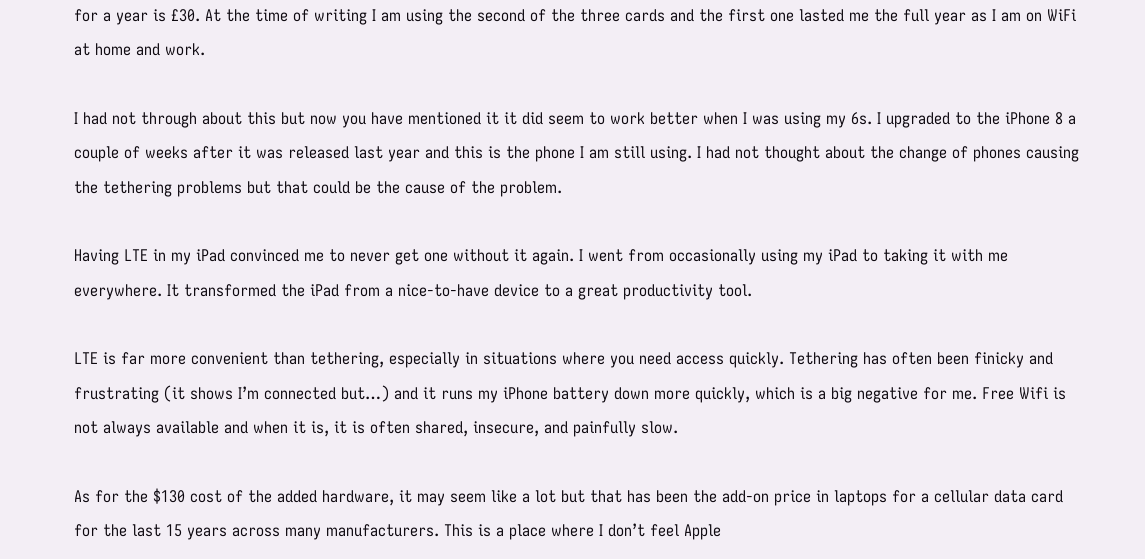for a year is £30. At the time of writing I am using the second of the three cards and the first one lasted me the full year as I am on WiFi at home and work.

I had not through about this but now you have mentioned it it did seem to work better when I was using my 6s. I upgraded to the iPhone 8 a couple of weeks after it was released last year and this is the phone I am still using. I had not thought about the change of phones causing the tethering problems but that could be the cause of the problem.

Having LTE in my iPad convinced me to never get one without it again. I went from occasionally using my iPad to taking it with me everywhere. It transformed the iPad from a nice-to-have device to a great productivity tool.

LTE is far more convenient than tethering, especially in situations where you need access quickly. Tethering has often been finicky and frustrating (it shows I’m connected but…) and it runs my iPhone battery down more quickly, which is a big negative for me. Free Wifi is not always available and when it is, it is often shared, insecure, and painfully slow.

As for the $130 cost of the added hardware, it may seem like a lot but that has been the add-on price in laptops for a cellular data card for the last 15 years across many manufacturers. This is a place where I don’t feel Apple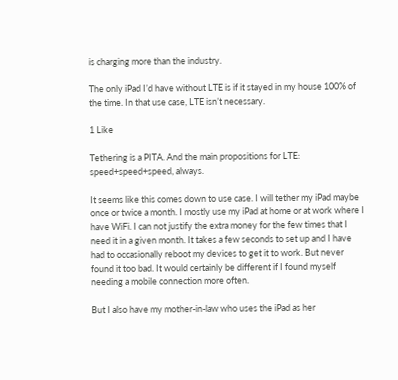is charging more than the industry.

The only iPad I’d have without LTE is if it stayed in my house 100% of the time. In that use case, LTE isn’t necessary.

1 Like

Tethering is a PITA. And the main propositions for LTE: speed+speed+speed, always.

It seems like this comes down to use case. I will tether my iPad maybe once or twice a month. I mostly use my iPad at home or at work where I have WiFi. I can not justify the extra money for the few times that I need it in a given month. It takes a few seconds to set up and I have had to occasionally reboot my devices to get it to work. But never found it too bad. It would certainly be different if I found myself needing a mobile connection more often.

But I also have my mother-in-law who uses the iPad as her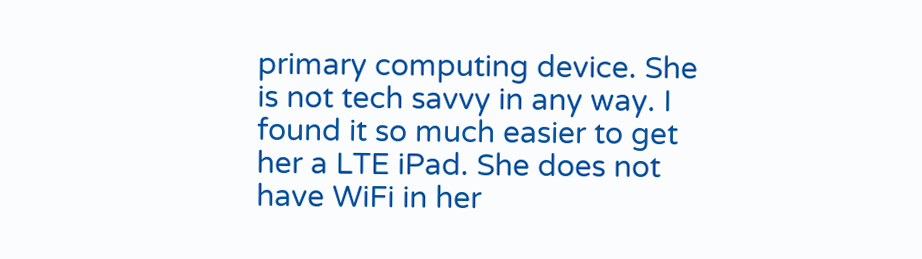primary computing device. She is not tech savvy in any way. I found it so much easier to get her a LTE iPad. She does not have WiFi in her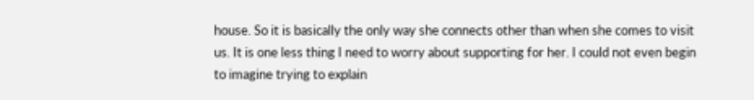house. So it is basically the only way she connects other than when she comes to visit us. It is one less thing I need to worry about supporting for her. I could not even begin to imagine trying to explain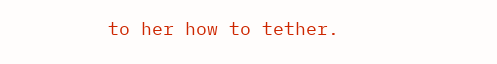to her how to tether.